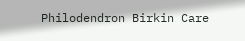Philodendron Birkin Care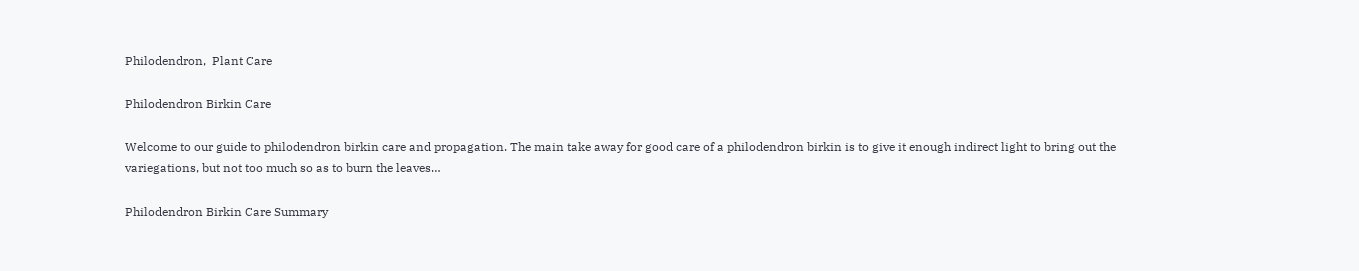Philodendron,  Plant Care

Philodendron Birkin Care

Welcome to our guide to philodendron birkin care and propagation. The main take away for good care of a philodendron birkin is to give it enough indirect light to bring out the variegations, but not too much so as to burn the leaves…

Philodendron Birkin Care Summary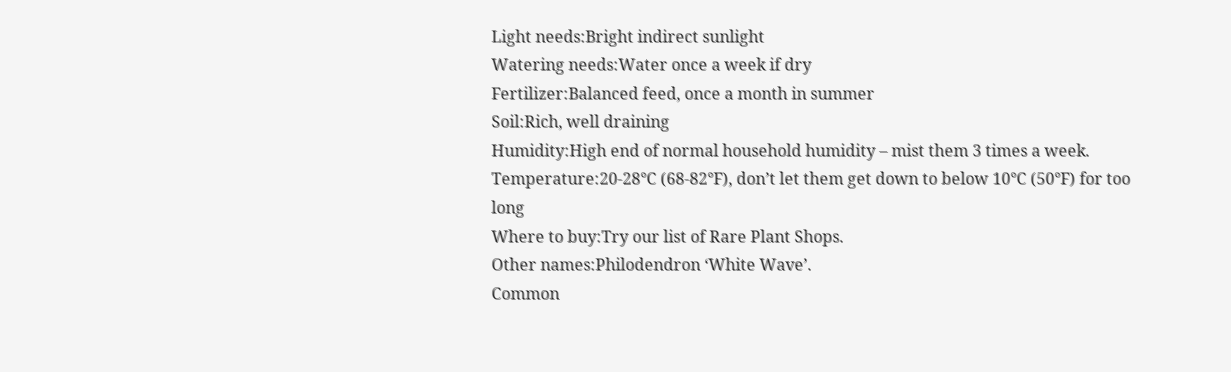Light needs:Bright indirect sunlight
Watering needs:Water once a week if dry
Fertilizer:Balanced feed, once a month in summer
Soil:Rich, well draining
Humidity:High end of normal household humidity – mist them 3 times a week.
Temperature:20-28°C (68-82°F), don’t let them get down to below 10°C (50°F) for too long
Where to buy:Try our list of Rare Plant Shops.
Other names:Philodendron ‘White Wave’.
Common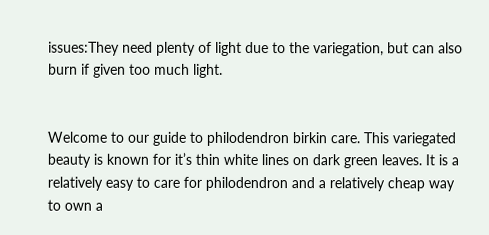issues:They need plenty of light due to the variegation, but can also burn if given too much light.


Welcome to our guide to philodendron birkin care. This variegated beauty is known for it’s thin white lines on dark green leaves. It is a relatively easy to care for philodendron and a relatively cheap way to own a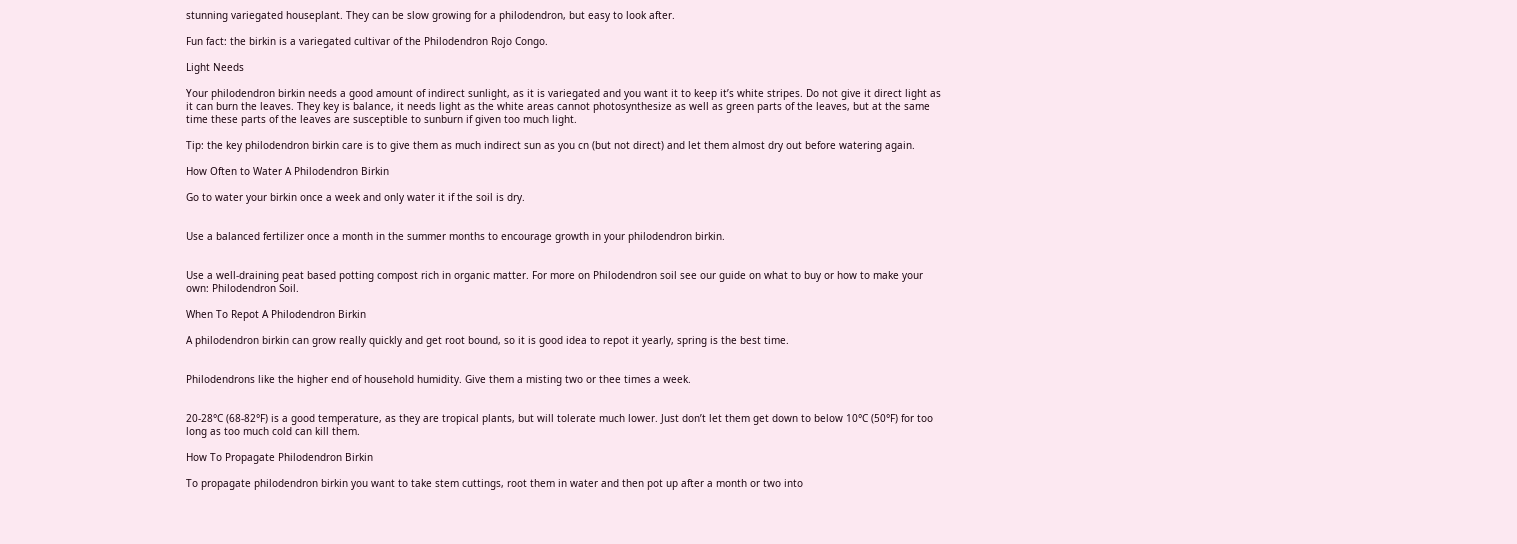stunning variegated houseplant. They can be slow growing for a philodendron, but easy to look after.

Fun fact: the birkin is a variegated cultivar of the Philodendron Rojo Congo.

Light Needs

Your philodendron birkin needs a good amount of indirect sunlight, as it is variegated and you want it to keep it’s white stripes. Do not give it direct light as it can burn the leaves. They key is balance, it needs light as the white areas cannot photosynthesize as well as green parts of the leaves, but at the same time these parts of the leaves are susceptible to sunburn if given too much light.

Tip: the key philodendron birkin care is to give them as much indirect sun as you cn (but not direct) and let them almost dry out before watering again.

How Often to Water A Philodendron Birkin

Go to water your birkin once a week and only water it if the soil is dry.


Use a balanced fertilizer once a month in the summer months to encourage growth in your philodendron birkin.


Use a well-draining peat based potting compost rich in organic matter. For more on Philodendron soil see our guide on what to buy or how to make your own: Philodendron Soil.

When To Repot A Philodendron Birkin

A philodendron birkin can grow really quickly and get root bound, so it is good idea to repot it yearly, spring is the best time.


Philodendrons like the higher end of household humidity. Give them a misting two or thee times a week.


20-28°C (68-82°F) is a good temperature, as they are tropical plants, but will tolerate much lower. Just don’t let them get down to below 10°C (50°F) for too long as too much cold can kill them.

How To Propagate Philodendron Birkin

To propagate philodendron birkin you want to take stem cuttings, root them in water and then pot up after a month or two into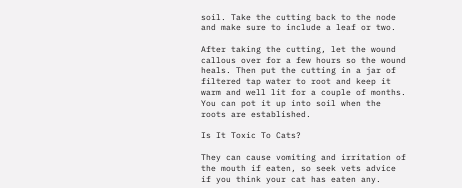soil. Take the cutting back to the node and make sure to include a leaf or two.

After taking the cutting, let the wound callous over for a few hours so the wound heals. Then put the cutting in a jar of filtered tap water to root and keep it warm and well lit for a couple of months. You can pot it up into soil when the roots are established.

Is It Toxic To Cats?

They can cause vomiting and irritation of the mouth if eaten, so seek vets advice if you think your cat has eaten any.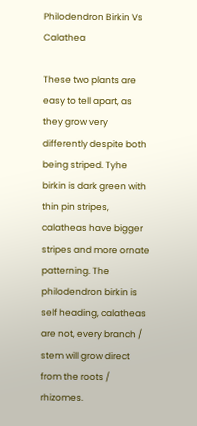Philodendron Birkin Vs Calathea

These two plants are easy to tell apart, as they grow very differently despite both being striped. Tyhe birkin is dark green with thin pin stripes, calatheas have bigger stripes and more ornate patterning. The philodendron birkin is self heading, calatheas are not, every branch / stem will grow direct from the roots / rhizomes.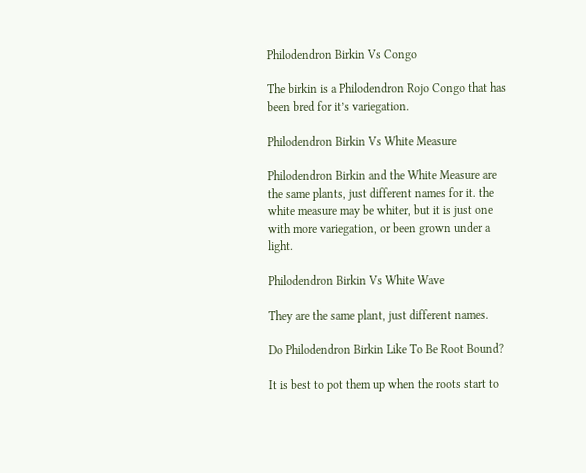Philodendron Birkin Vs Congo

The birkin is a Philodendron Rojo Congo that has been bred for it’s variegation.

Philodendron Birkin Vs White Measure

Philodendron Birkin and the White Measure are the same plants, just different names for it. the white measure may be whiter, but it is just one with more variegation, or been grown under a light.

Philodendron Birkin Vs White Wave

They are the same plant, just different names.

Do Philodendron Birkin Like To Be Root Bound?

It is best to pot them up when the roots start to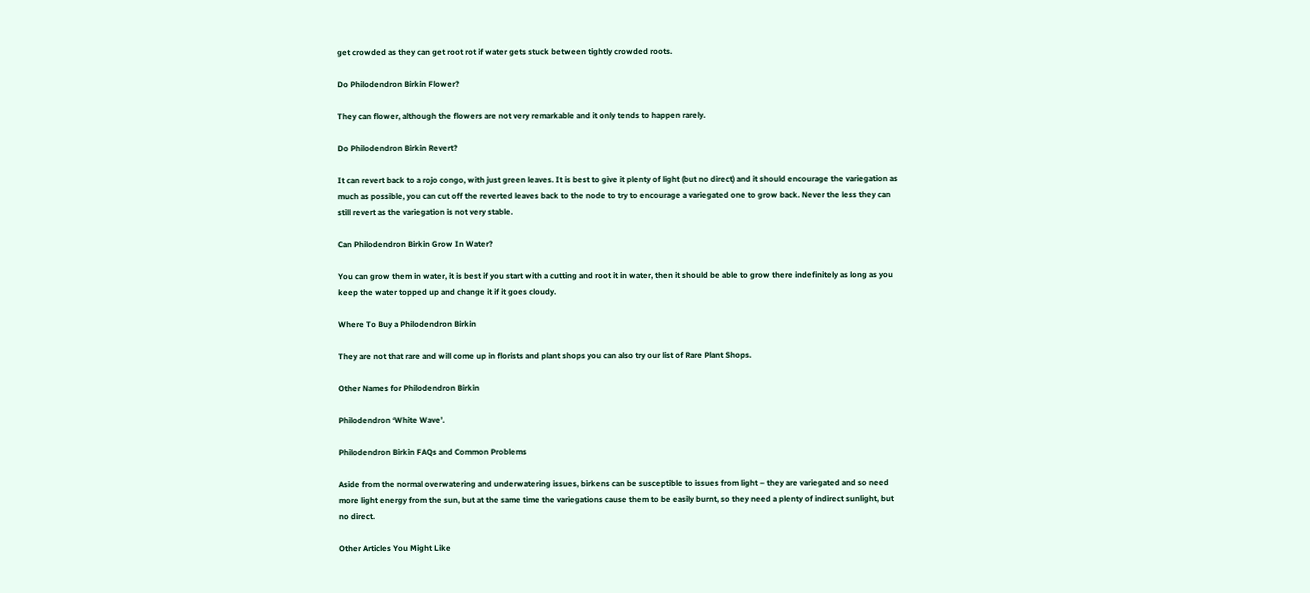get crowded as they can get root rot if water gets stuck between tightly crowded roots.

Do Philodendron Birkin Flower?

They can flower, although the flowers are not very remarkable and it only tends to happen rarely.

Do Philodendron Birkin Revert?

It can revert back to a rojo congo, with just green leaves. It is best to give it plenty of light (but no direct) and it should encourage the variegation as much as possible, you can cut off the reverted leaves back to the node to try to encourage a variegated one to grow back. Never the less they can still revert as the variegation is not very stable.

Can Philodendron Birkin Grow In Water?

You can grow them in water, it is best if you start with a cutting and root it in water, then it should be able to grow there indefinitely as long as you keep the water topped up and change it if it goes cloudy.

Where To Buy a Philodendron Birkin

They are not that rare and will come up in florists and plant shops you can also try our list of Rare Plant Shops.

Other Names for Philodendron Birkin

Philodendron ‘White Wave’.

Philodendron Birkin FAQs and Common Problems

Aside from the normal overwatering and underwatering issues, birkens can be susceptible to issues from light – they are variegated and so need more light energy from the sun, but at the same time the variegations cause them to be easily burnt, so they need a plenty of indirect sunlight, but no direct.

Other Articles You Might Like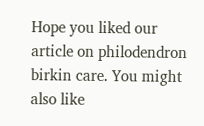Hope you liked our article on philodendron birkin care. You might also like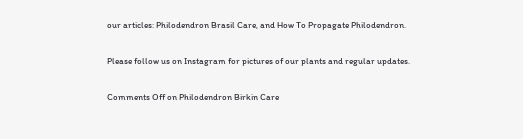our articles: Philodendron Brasil Care, and How To Propagate Philodendron.

Please follow us on Instagram for pictures of our plants and regular updates.

Comments Off on Philodendron Birkin Care